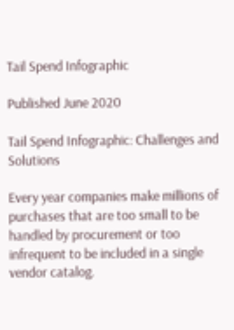Tail Spend Infographic

Published June 2020

Tail Spend Infographic: Challenges and Solutions

Every year companies make millions of purchases that are too small to be handled by procurement or too infrequent to be included in a single vendor catalog.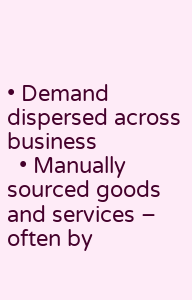• Demand dispersed across business
  • Manually sourced goods and services – often by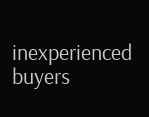inexperienced buyers